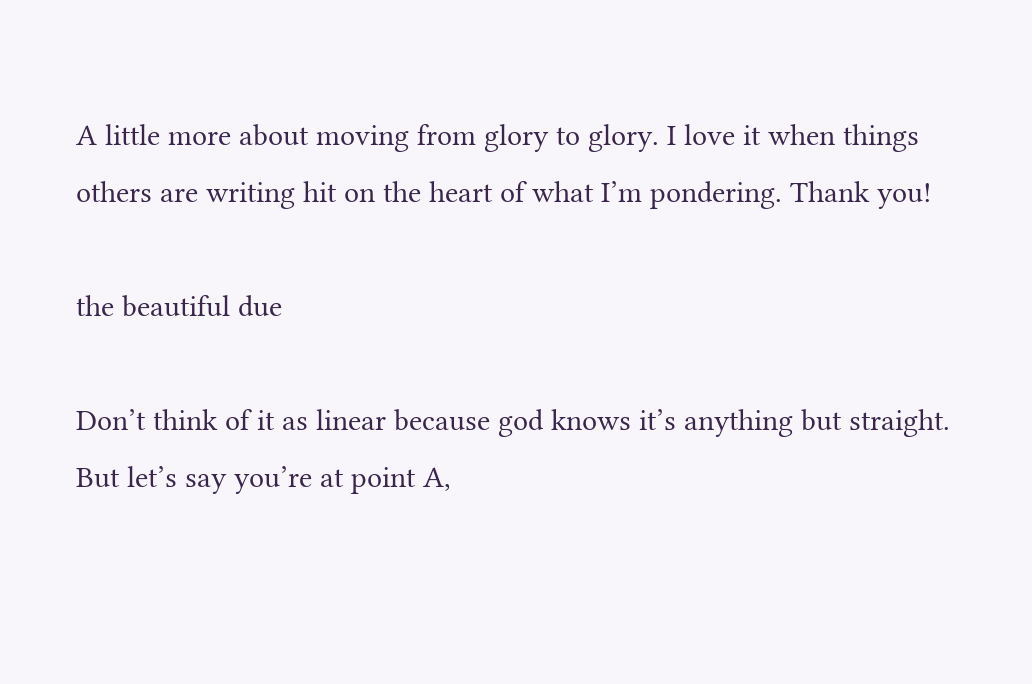A little more about moving from glory to glory. I love it when things others are writing hit on the heart of what I’m pondering. Thank you!

the beautiful due

Don’t think of it as linear because god knows it’s anything but straight.
But let’s say you’re at point A,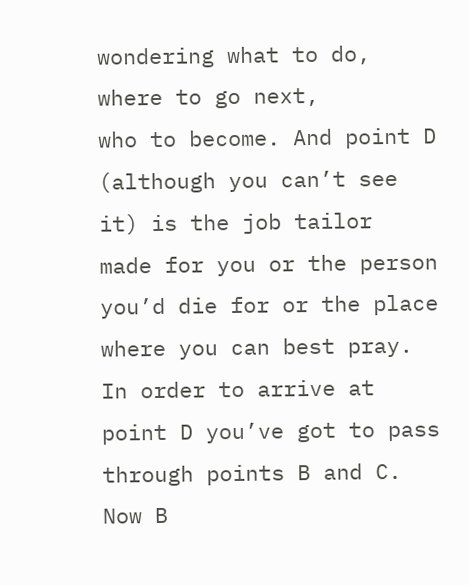wondering what to do, where to go next,
who to become. And point D (although you can’t see it) is the job tailor
made for you or the person you’d die for or the place where you can best pray.
In order to arrive at point D you’ve got to pass through points B and C.
Now B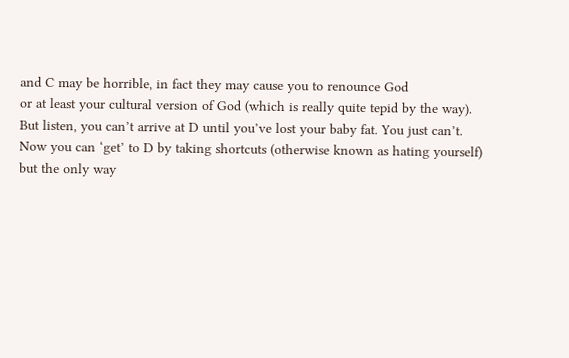and C may be horrible, in fact they may cause you to renounce God
or at least your cultural version of God (which is really quite tepid by the way).
But listen, you can’t arrive at D until you’ve lost your baby fat. You just can’t.
Now you can ‘get’ to D by taking shortcuts (otherwise known as hating yourself)
but the only way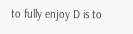to fully enjoy D is to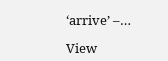‘arrive’ –…

View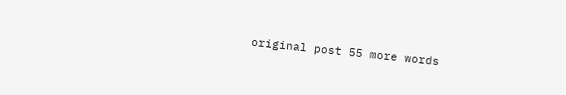original post 55 more words